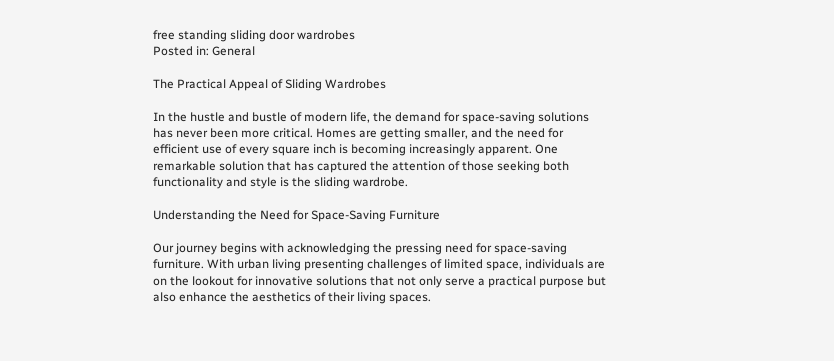free standing sliding door wardrobes
Posted in: General

The Practical Appeal of Sliding Wardrobes

In the hustle and bustle of modern life, the demand for space-saving solutions has never been more critical. Homes are getting smaller, and the need for efficient use of every square inch is becoming increasingly apparent. One remarkable solution that has captured the attention of those seeking both functionality and style is the sliding wardrobe.

Understanding the Need for Space-Saving Furniture

Our journey begins with acknowledging the pressing need for space-saving furniture. With urban living presenting challenges of limited space, individuals are on the lookout for innovative solutions that not only serve a practical purpose but also enhance the aesthetics of their living spaces.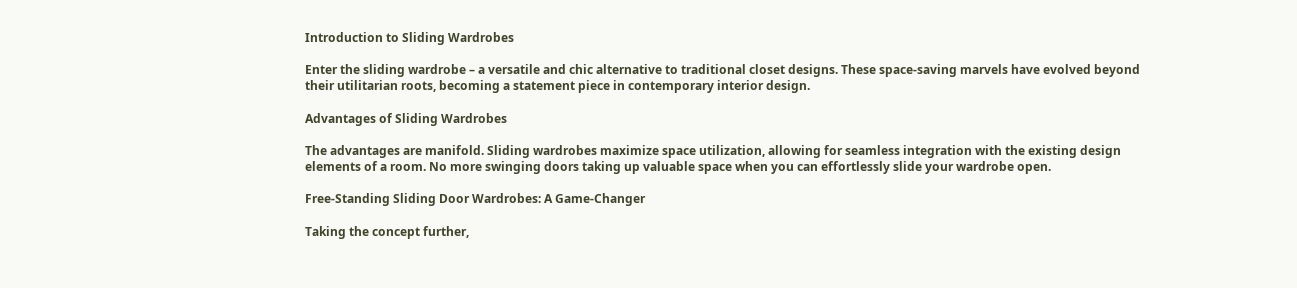Introduction to Sliding Wardrobes

Enter the sliding wardrobe – a versatile and chic alternative to traditional closet designs. These space-saving marvels have evolved beyond their utilitarian roots, becoming a statement piece in contemporary interior design.

Advantages of Sliding Wardrobes

The advantages are manifold. Sliding wardrobes maximize space utilization, allowing for seamless integration with the existing design elements of a room. No more swinging doors taking up valuable space when you can effortlessly slide your wardrobe open.

Free-Standing Sliding Door Wardrobes: A Game-Changer

Taking the concept further,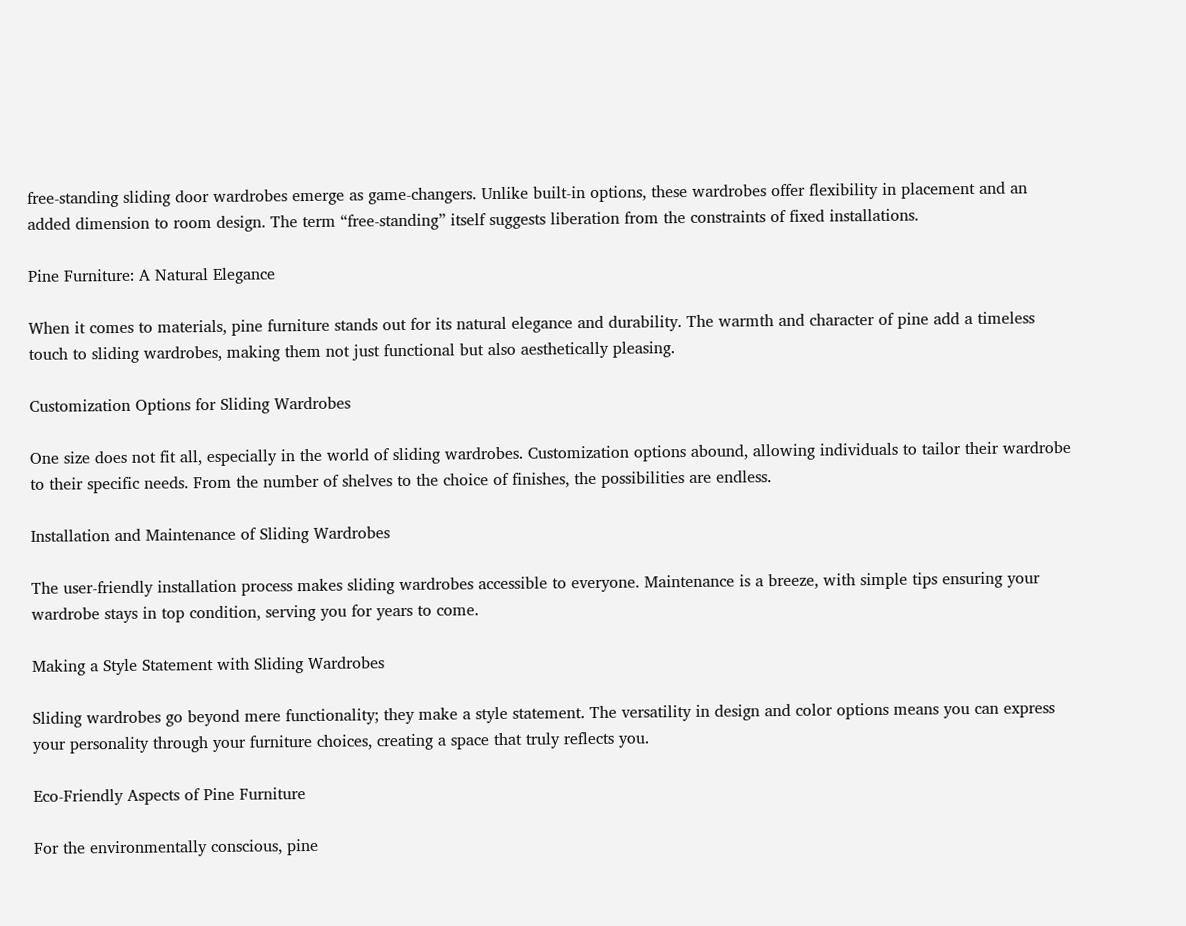free-standing sliding door wardrobes emerge as game-changers. Unlike built-in options, these wardrobes offer flexibility in placement and an added dimension to room design. The term “free-standing” itself suggests liberation from the constraints of fixed installations.

Pine Furniture: A Natural Elegance

When it comes to materials, pine furniture stands out for its natural elegance and durability. The warmth and character of pine add a timeless touch to sliding wardrobes, making them not just functional but also aesthetically pleasing.

Customization Options for Sliding Wardrobes

One size does not fit all, especially in the world of sliding wardrobes. Customization options abound, allowing individuals to tailor their wardrobe to their specific needs. From the number of shelves to the choice of finishes, the possibilities are endless.

Installation and Maintenance of Sliding Wardrobes

The user-friendly installation process makes sliding wardrobes accessible to everyone. Maintenance is a breeze, with simple tips ensuring your wardrobe stays in top condition, serving you for years to come.

Making a Style Statement with Sliding Wardrobes

Sliding wardrobes go beyond mere functionality; they make a style statement. The versatility in design and color options means you can express your personality through your furniture choices, creating a space that truly reflects you.

Eco-Friendly Aspects of Pine Furniture

For the environmentally conscious, pine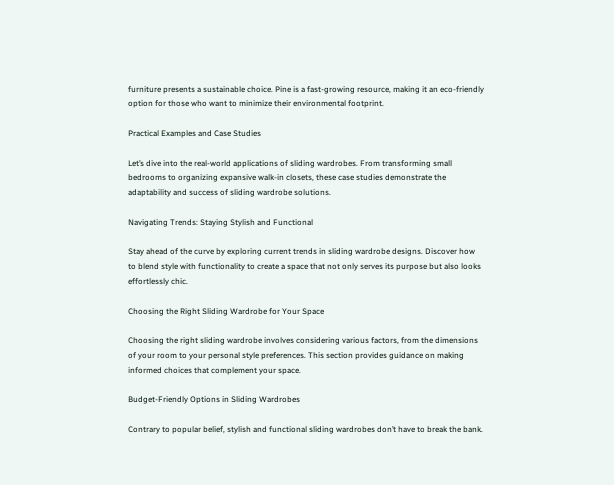furniture presents a sustainable choice. Pine is a fast-growing resource, making it an eco-friendly option for those who want to minimize their environmental footprint.

Practical Examples and Case Studies

Let’s dive into the real-world applications of sliding wardrobes. From transforming small bedrooms to organizing expansive walk-in closets, these case studies demonstrate the adaptability and success of sliding wardrobe solutions.

Navigating Trends: Staying Stylish and Functional

Stay ahead of the curve by exploring current trends in sliding wardrobe designs. Discover how to blend style with functionality to create a space that not only serves its purpose but also looks effortlessly chic.

Choosing the Right Sliding Wardrobe for Your Space

Choosing the right sliding wardrobe involves considering various factors, from the dimensions of your room to your personal style preferences. This section provides guidance on making informed choices that complement your space.

Budget-Friendly Options in Sliding Wardrobes

Contrary to popular belief, stylish and functional sliding wardrobes don’t have to break the bank.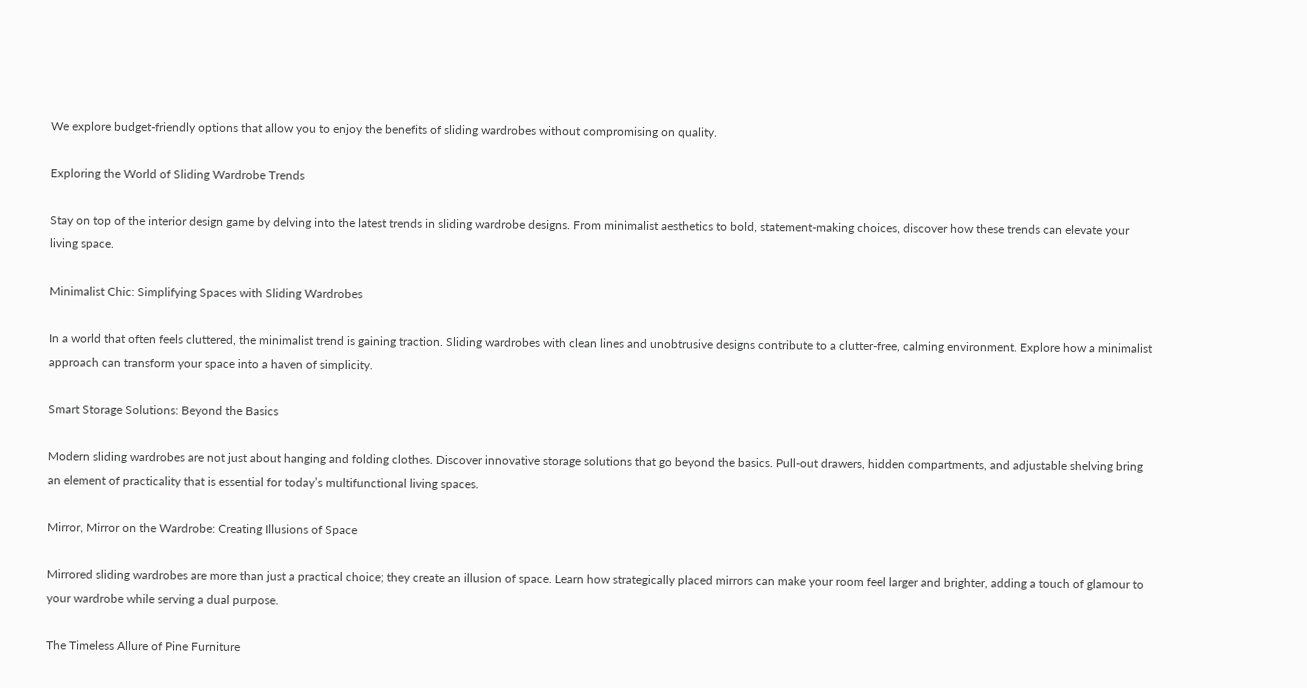We explore budget-friendly options that allow you to enjoy the benefits of sliding wardrobes without compromising on quality.

Exploring the World of Sliding Wardrobe Trends

Stay on top of the interior design game by delving into the latest trends in sliding wardrobe designs. From minimalist aesthetics to bold, statement-making choices, discover how these trends can elevate your living space.

Minimalist Chic: Simplifying Spaces with Sliding Wardrobes

In a world that often feels cluttered, the minimalist trend is gaining traction. Sliding wardrobes with clean lines and unobtrusive designs contribute to a clutter-free, calming environment. Explore how a minimalist approach can transform your space into a haven of simplicity.

Smart Storage Solutions: Beyond the Basics

Modern sliding wardrobes are not just about hanging and folding clothes. Discover innovative storage solutions that go beyond the basics. Pull-out drawers, hidden compartments, and adjustable shelving bring an element of practicality that is essential for today’s multifunctional living spaces.

Mirror, Mirror on the Wardrobe: Creating Illusions of Space

Mirrored sliding wardrobes are more than just a practical choice; they create an illusion of space. Learn how strategically placed mirrors can make your room feel larger and brighter, adding a touch of glamour to your wardrobe while serving a dual purpose.

The Timeless Allure of Pine Furniture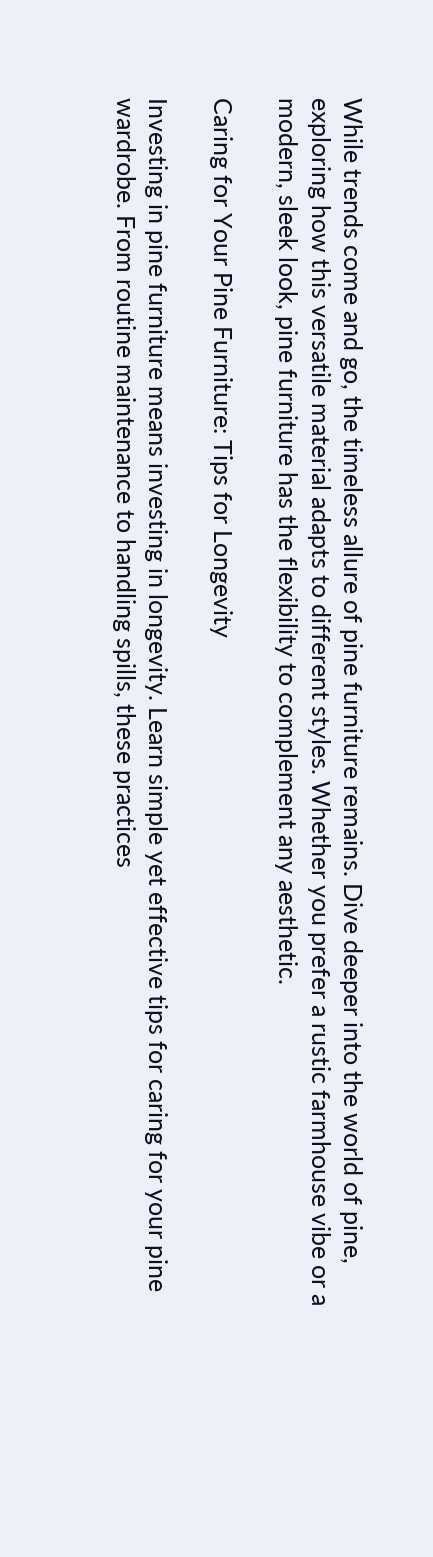While trends come and go, the timeless allure of pine furniture remains. Dive deeper into the world of pine, exploring how this versatile material adapts to different styles. Whether you prefer a rustic farmhouse vibe or a modern, sleek look, pine furniture has the flexibility to complement any aesthetic.

Caring for Your Pine Furniture: Tips for Longevity

Investing in pine furniture means investing in longevity. Learn simple yet effective tips for caring for your pine wardrobe. From routine maintenance to handling spills, these practices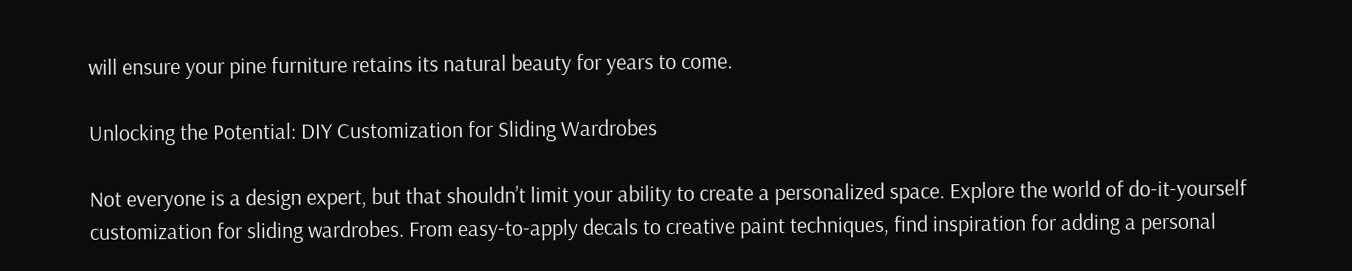will ensure your pine furniture retains its natural beauty for years to come.

Unlocking the Potential: DIY Customization for Sliding Wardrobes

Not everyone is a design expert, but that shouldn’t limit your ability to create a personalized space. Explore the world of do-it-yourself customization for sliding wardrobes. From easy-to-apply decals to creative paint techniques, find inspiration for adding a personal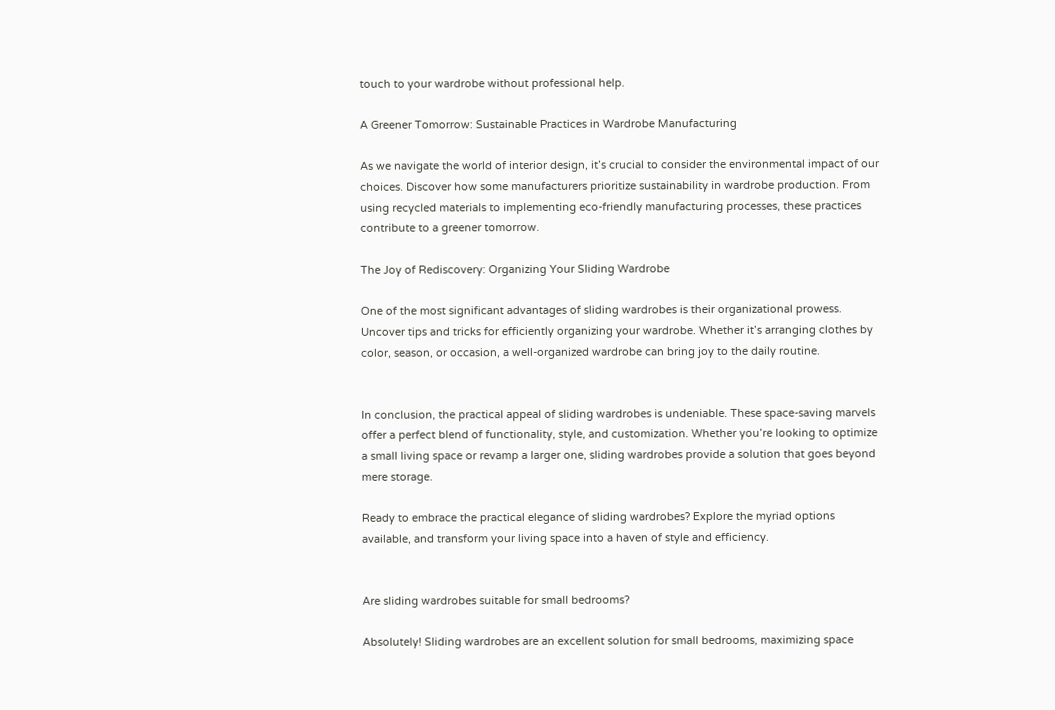touch to your wardrobe without professional help.

A Greener Tomorrow: Sustainable Practices in Wardrobe Manufacturing

As we navigate the world of interior design, it’s crucial to consider the environmental impact of our choices. Discover how some manufacturers prioritize sustainability in wardrobe production. From using recycled materials to implementing eco-friendly manufacturing processes, these practices contribute to a greener tomorrow.

The Joy of Rediscovery: Organizing Your Sliding Wardrobe

One of the most significant advantages of sliding wardrobes is their organizational prowess. Uncover tips and tricks for efficiently organizing your wardrobe. Whether it’s arranging clothes by color, season, or occasion, a well-organized wardrobe can bring joy to the daily routine.


In conclusion, the practical appeal of sliding wardrobes is undeniable. These space-saving marvels offer a perfect blend of functionality, style, and customization. Whether you’re looking to optimize a small living space or revamp a larger one, sliding wardrobes provide a solution that goes beyond mere storage.

Ready to embrace the practical elegance of sliding wardrobes? Explore the myriad options available, and transform your living space into a haven of style and efficiency.


Are sliding wardrobes suitable for small bedrooms?

Absolutely! Sliding wardrobes are an excellent solution for small bedrooms, maximizing space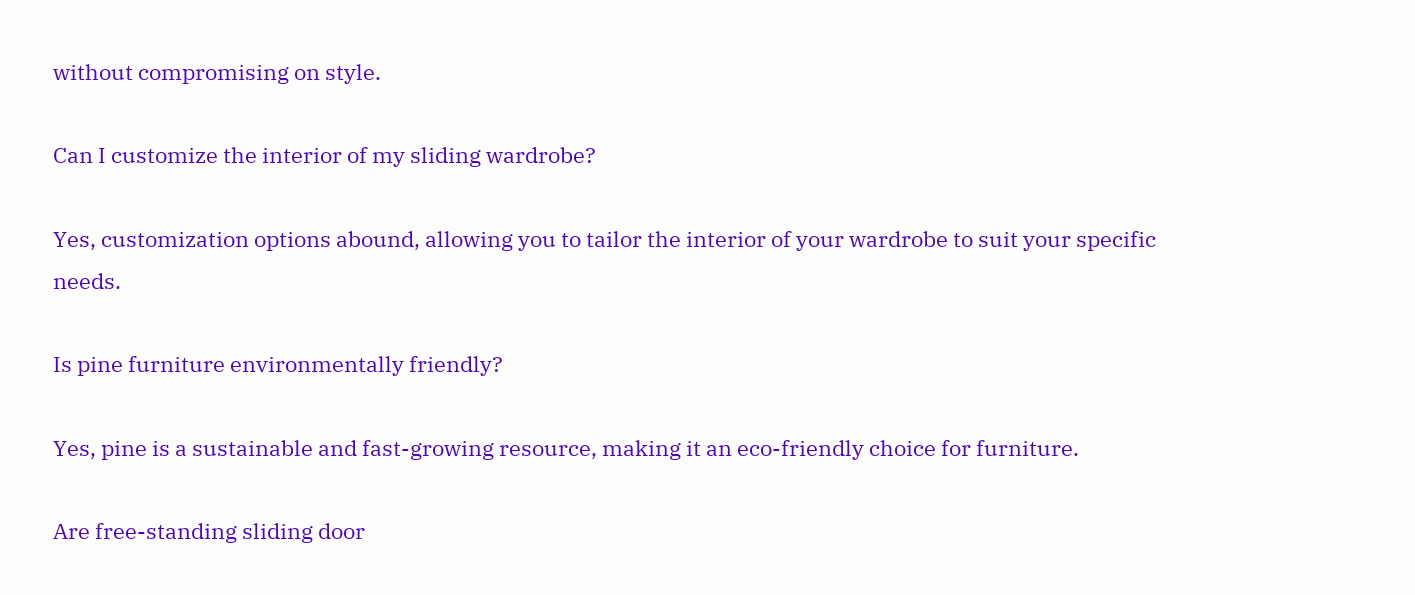without compromising on style.

Can I customize the interior of my sliding wardrobe?

Yes, customization options abound, allowing you to tailor the interior of your wardrobe to suit your specific needs.

Is pine furniture environmentally friendly?

Yes, pine is a sustainable and fast-growing resource, making it an eco-friendly choice for furniture.

Are free-standing sliding door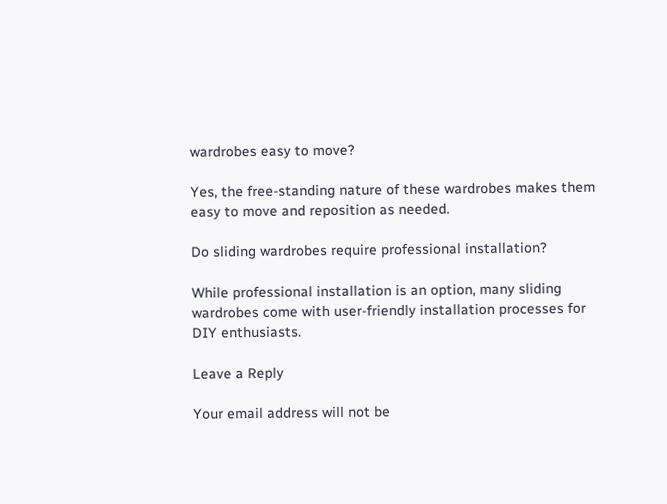wardrobes easy to move?

Yes, the free-standing nature of these wardrobes makes them easy to move and reposition as needed.

Do sliding wardrobes require professional installation?

While professional installation is an option, many sliding wardrobes come with user-friendly installation processes for DIY enthusiasts.

Leave a Reply

Your email address will not be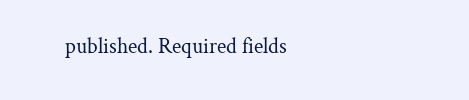published. Required fields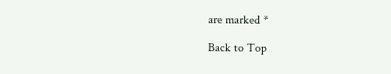are marked *

Back to Top